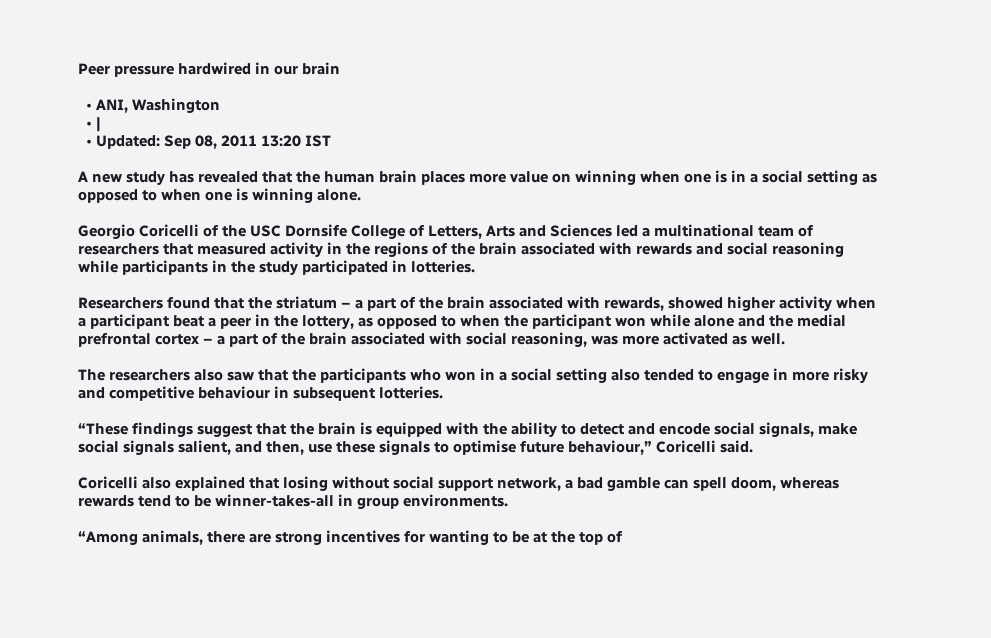Peer pressure hardwired in our brain

  • ANI, Washington
  • |
  • Updated: Sep 08, 2011 13:20 IST

A new study has revealed that the human brain places more value on winning when one is in a social setting as opposed to when one is winning alone.

Georgio Coricelli of the USC Dornsife College of Letters, Arts and Sciences led a multinational team of researchers that measured activity in the regions of the brain associated with rewards and social reasoning while participants in the study participated in lotteries.

Researchers found that the striatum – a part of the brain associated with rewards, showed higher activity when a participant beat a peer in the lottery, as opposed to when the participant won while alone and the medial prefrontal cortex – a part of the brain associated with social reasoning, was more activated as well.

The researchers also saw that the participants who won in a social setting also tended to engage in more risky and competitive behaviour in subsequent lotteries.

“These findings suggest that the brain is equipped with the ability to detect and encode social signals, make social signals salient, and then, use these signals to optimise future behaviour,” Coricelli said.

Coricelli also explained that losing without social support network, a bad gamble can spell doom, whereas rewards tend to be winner-takes-all in group environments.

“Among animals, there are strong incentives for wanting to be at the top of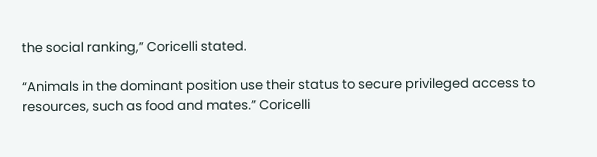the social ranking,” Coricelli stated.

“Animals in the dominant position use their status to secure privileged access to resources, such as food and mates.” Coricelli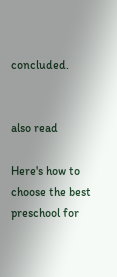concluded.


also read

Here's how to choose the best preschool for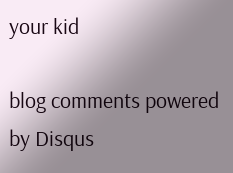your kid

blog comments powered by Disqus